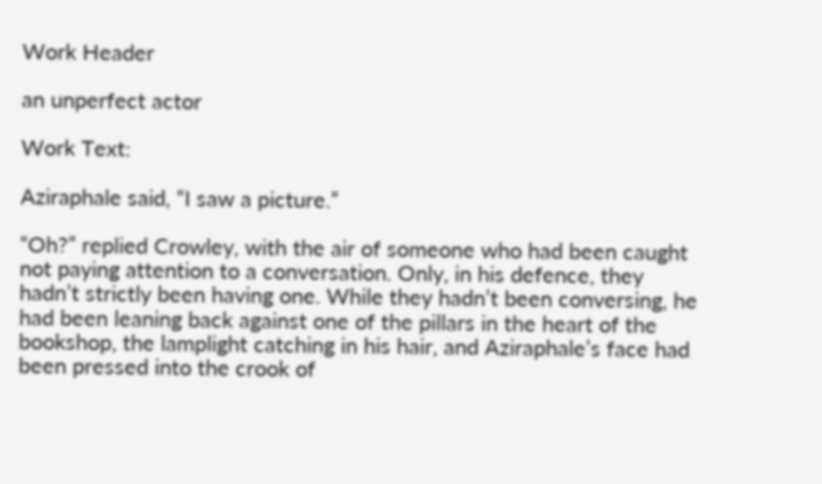Work Header

an unperfect actor

Work Text:

Aziraphale said, “I saw a picture.”

“Oh?” replied Crowley, with the air of someone who had been caught not paying attention to a conversation. Only, in his defence, they hadn’t strictly been having one. While they hadn’t been conversing, he had been leaning back against one of the pillars in the heart of the bookshop, the lamplight catching in his hair, and Aziraphale’s face had been pressed into the crook of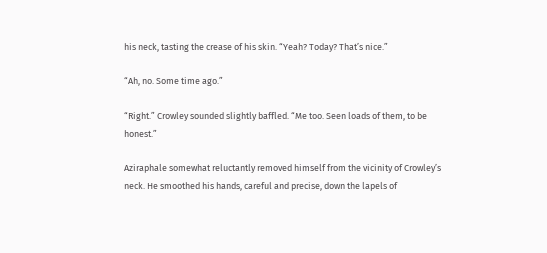his neck, tasting the crease of his skin. “Yeah? Today? That’s nice.”

“Ah, no. Some time ago.”

“Right.” Crowley sounded slightly baffled. “Me too. Seen loads of them, to be honest.”

Aziraphale somewhat reluctantly removed himself from the vicinity of Crowley’s neck. He smoothed his hands, careful and precise, down the lapels of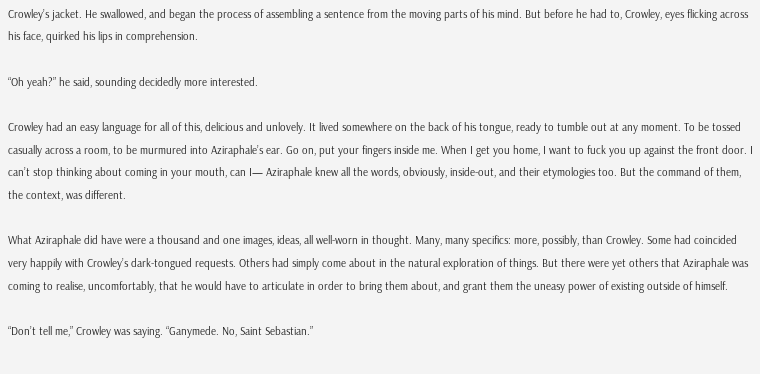Crowley’s jacket. He swallowed, and began the process of assembling a sentence from the moving parts of his mind. But before he had to, Crowley, eyes flicking across his face, quirked his lips in comprehension.

“Oh yeah?” he said, sounding decidedly more interested.

Crowley had an easy language for all of this, delicious and unlovely. It lived somewhere on the back of his tongue, ready to tumble out at any moment. To be tossed casually across a room, to be murmured into Aziraphale’s ear. Go on, put your fingers inside me. When I get you home, I want to fuck you up against the front door. I can’t stop thinking about coming in your mouth, can I— Aziraphale knew all the words, obviously, inside-out, and their etymologies too. But the command of them, the context, was different.

What Aziraphale did have were a thousand and one images, ideas, all well-worn in thought. Many, many specifics: more, possibly, than Crowley. Some had coincided very happily with Crowley’s dark-tongued requests. Others had simply come about in the natural exploration of things. But there were yet others that Aziraphale was coming to realise, uncomfortably, that he would have to articulate in order to bring them about, and grant them the uneasy power of existing outside of himself.

“Don’t tell me,” Crowley was saying. “Ganymede. No, Saint Sebastian.”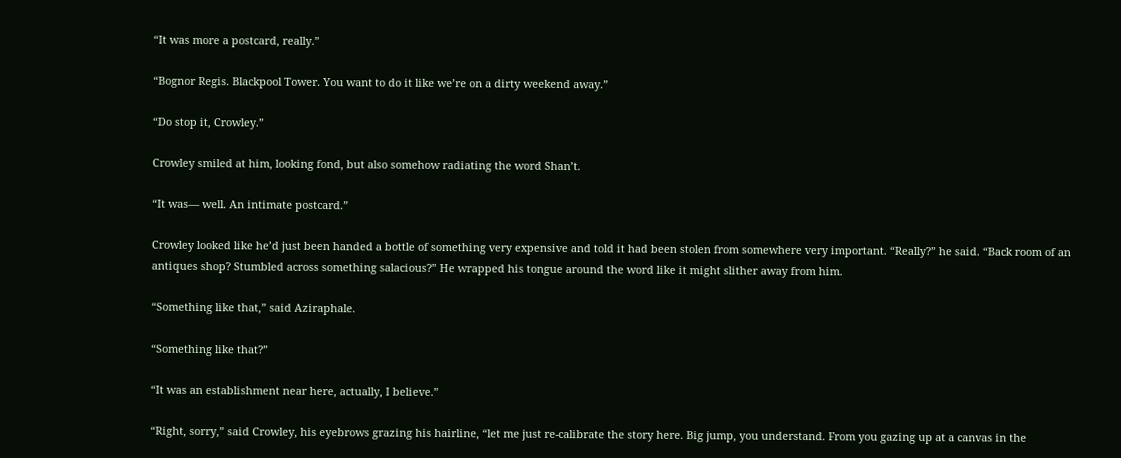“It was more a postcard, really.”

“Bognor Regis. Blackpool Tower. You want to do it like we’re on a dirty weekend away.”

“Do stop it, Crowley.”

Crowley smiled at him, looking fond, but also somehow radiating the word Shan’t.

“It was— well. An intimate postcard.”

Crowley looked like he’d just been handed a bottle of something very expensive and told it had been stolen from somewhere very important. “Really?” he said. “Back room of an antiques shop? Stumbled across something salacious?” He wrapped his tongue around the word like it might slither away from him.

“Something like that,” said Aziraphale.

“Something like that?”

“It was an establishment near here, actually, I believe.”

“Right, sorry,” said Crowley, his eyebrows grazing his hairline, “let me just re-calibrate the story here. Big jump, you understand. From you gazing up at a canvas in the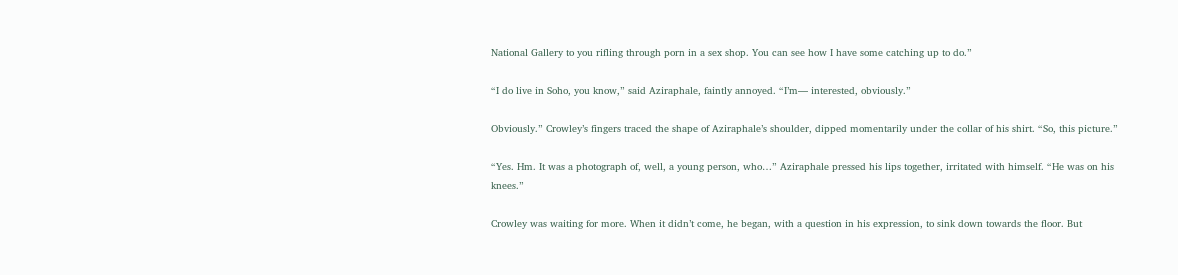National Gallery to you rifling through porn in a sex shop. You can see how I have some catching up to do.”

“I do live in Soho, you know,” said Aziraphale, faintly annoyed. “I’m— interested, obviously.”

Obviously.” Crowley’s fingers traced the shape of Aziraphale’s shoulder, dipped momentarily under the collar of his shirt. “So, this picture.”

“Yes. Hm. It was a photograph of, well, a young person, who…” Aziraphale pressed his lips together, irritated with himself. “He was on his knees.”

Crowley was waiting for more. When it didn’t come, he began, with a question in his expression, to sink down towards the floor. But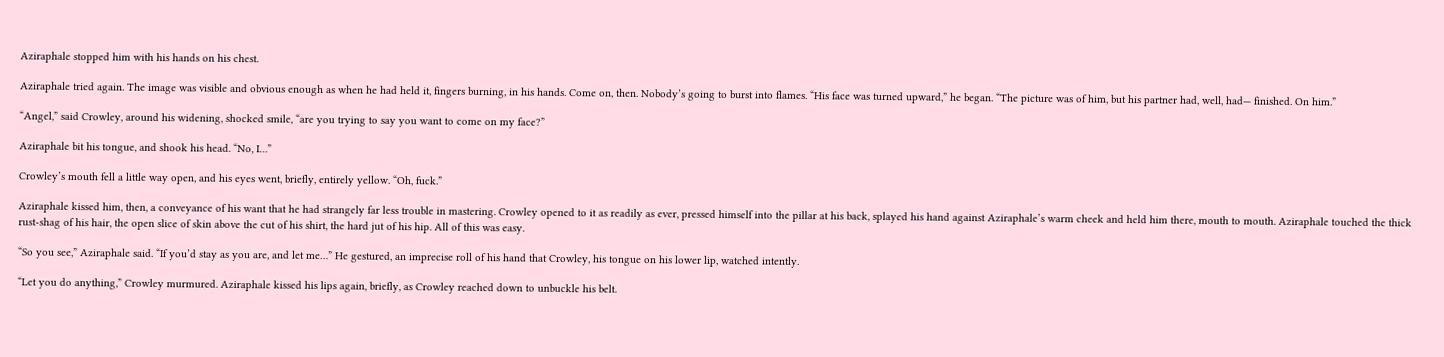Aziraphale stopped him with his hands on his chest.

Aziraphale tried again. The image was visible and obvious enough as when he had held it, fingers burning, in his hands. Come on, then. Nobody’s going to burst into flames. “His face was turned upward,” he began. “The picture was of him, but his partner had, well, had— finished. On him.”

“Angel,” said Crowley, around his widening, shocked smile, “are you trying to say you want to come on my face?”

Aziraphale bit his tongue, and shook his head. “No, I…”

Crowley’s mouth fell a little way open, and his eyes went, briefly, entirely yellow. “Oh, fuck.”

Aziraphale kissed him, then, a conveyance of his want that he had strangely far less trouble in mastering. Crowley opened to it as readily as ever, pressed himself into the pillar at his back, splayed his hand against Aziraphale’s warm cheek and held him there, mouth to mouth. Aziraphale touched the thick rust-shag of his hair, the open slice of skin above the cut of his shirt, the hard jut of his hip. All of this was easy.

“So you see,” Aziraphale said. “If you’d stay as you are, and let me…” He gestured, an imprecise roll of his hand that Crowley, his tongue on his lower lip, watched intently.

“Let you do anything,” Crowley murmured. Aziraphale kissed his lips again, briefly, as Crowley reached down to unbuckle his belt.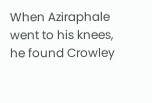When Aziraphale went to his knees, he found Crowley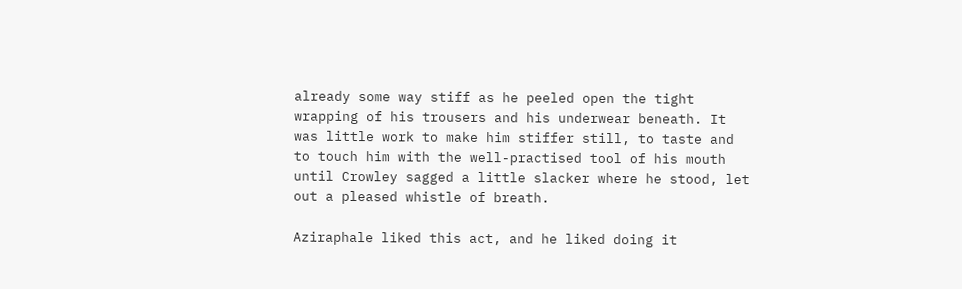already some way stiff as he peeled open the tight wrapping of his trousers and his underwear beneath. It was little work to make him stiffer still, to taste and to touch him with the well-practised tool of his mouth until Crowley sagged a little slacker where he stood, let out a pleased whistle of breath.

Aziraphale liked this act, and he liked doing it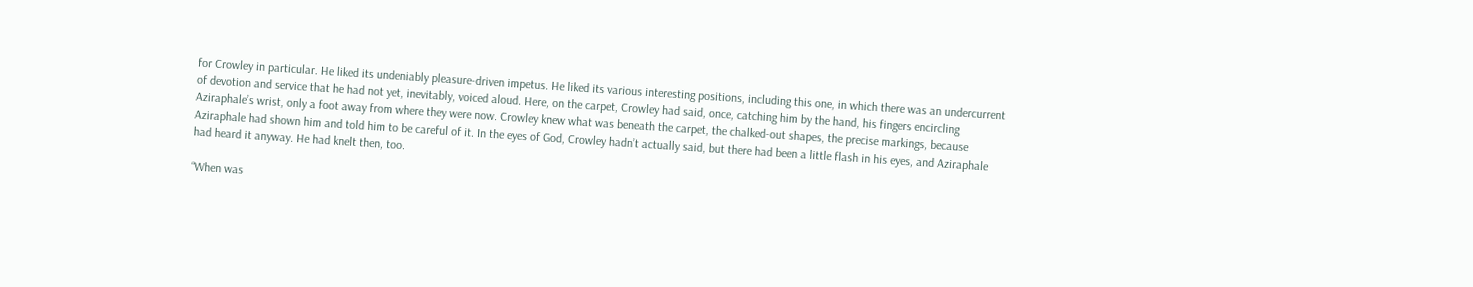for Crowley in particular. He liked its undeniably pleasure-driven impetus. He liked its various interesting positions, including this one, in which there was an undercurrent of devotion and service that he had not yet, inevitably, voiced aloud. Here, on the carpet, Crowley had said, once, catching him by the hand, his fingers encircling Aziraphale’s wrist, only a foot away from where they were now. Crowley knew what was beneath the carpet, the chalked-out shapes, the precise markings, because Aziraphale had shown him and told him to be careful of it. In the eyes of God, Crowley hadn’t actually said, but there had been a little flash in his eyes, and Aziraphale had heard it anyway. He had knelt then, too.

“When was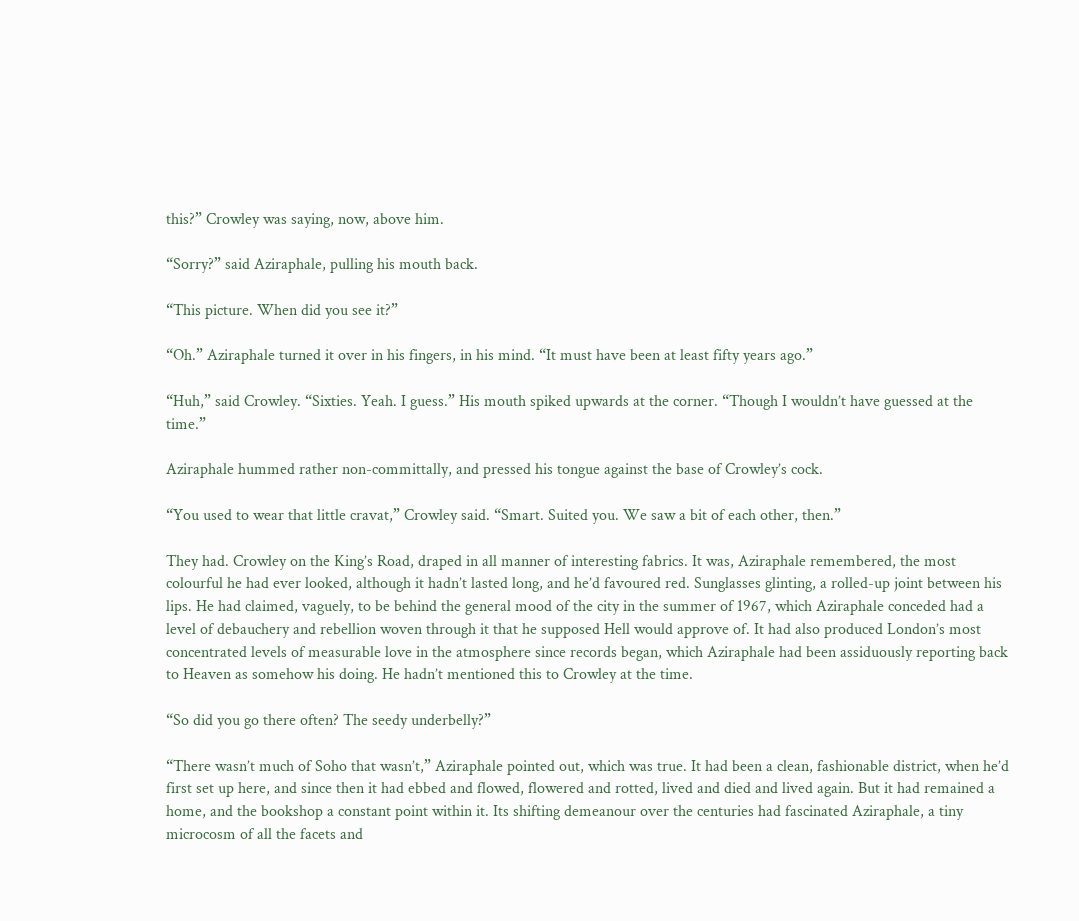this?” Crowley was saying, now, above him.

“Sorry?” said Aziraphale, pulling his mouth back.

“This picture. When did you see it?”

“Oh.” Aziraphale turned it over in his fingers, in his mind. “It must have been at least fifty years ago.”

“Huh,” said Crowley. “Sixties. Yeah. I guess.” His mouth spiked upwards at the corner. “Though I wouldn’t have guessed at the time.”

Aziraphale hummed rather non-committally, and pressed his tongue against the base of Crowley’s cock.

“You used to wear that little cravat,” Crowley said. “Smart. Suited you. We saw a bit of each other, then.”

They had. Crowley on the King’s Road, draped in all manner of interesting fabrics. It was, Aziraphale remembered, the most colourful he had ever looked, although it hadn’t lasted long, and he’d favoured red. Sunglasses glinting, a rolled-up joint between his lips. He had claimed, vaguely, to be behind the general mood of the city in the summer of 1967, which Aziraphale conceded had a level of debauchery and rebellion woven through it that he supposed Hell would approve of. It had also produced London’s most concentrated levels of measurable love in the atmosphere since records began, which Aziraphale had been assiduously reporting back to Heaven as somehow his doing. He hadn’t mentioned this to Crowley at the time.

“So did you go there often? The seedy underbelly?”

“There wasn’t much of Soho that wasn’t,” Aziraphale pointed out, which was true. It had been a clean, fashionable district, when he’d first set up here, and since then it had ebbed and flowed, flowered and rotted, lived and died and lived again. But it had remained a home, and the bookshop a constant point within it. Its shifting demeanour over the centuries had fascinated Aziraphale, a tiny microcosm of all the facets and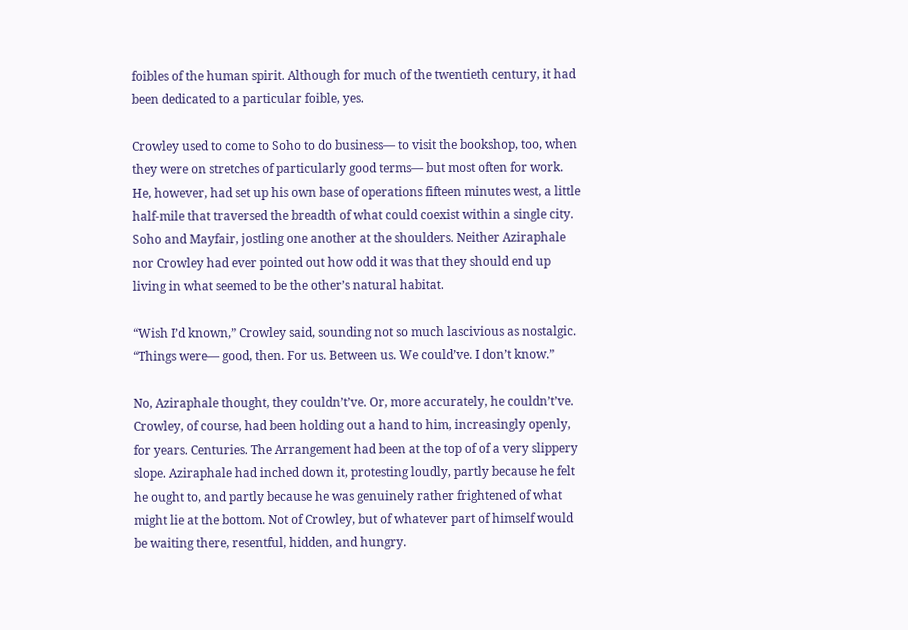foibles of the human spirit. Although for much of the twentieth century, it had been dedicated to a particular foible, yes.

Crowley used to come to Soho to do business— to visit the bookshop, too, when they were on stretches of particularly good terms— but most often for work. He, however, had set up his own base of operations fifteen minutes west, a little half-mile that traversed the breadth of what could coexist within a single city. Soho and Mayfair, jostling one another at the shoulders. Neither Aziraphale nor Crowley had ever pointed out how odd it was that they should end up living in what seemed to be the other’s natural habitat.

“Wish I’d known,” Crowley said, sounding not so much lascivious as nostalgic. “Things were— good, then. For us. Between us. We could’ve. I don’t know.”

No, Aziraphale thought, they couldn’t’ve. Or, more accurately, he couldn’t’ve. Crowley, of course, had been holding out a hand to him, increasingly openly, for years. Centuries. The Arrangement had been at the top of of a very slippery slope. Aziraphale had inched down it, protesting loudly, partly because he felt he ought to, and partly because he was genuinely rather frightened of what might lie at the bottom. Not of Crowley, but of whatever part of himself would be waiting there, resentful, hidden, and hungry.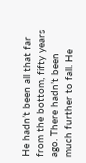He hadn’t been all that far from the bottom, fifty years ago. There hadn’t been much further to fall. He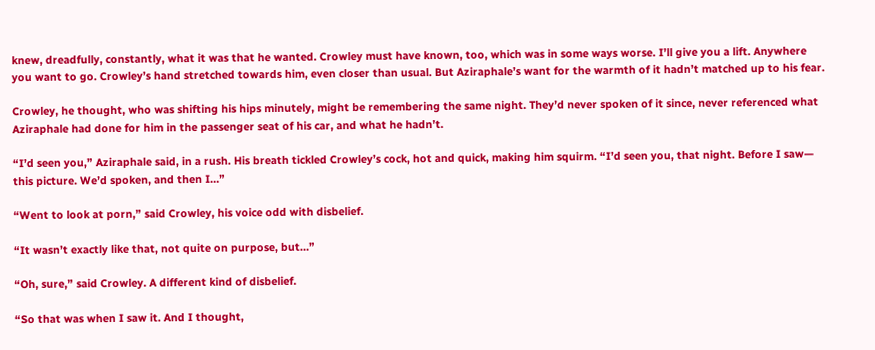knew, dreadfully, constantly, what it was that he wanted. Crowley must have known, too, which was in some ways worse. I’ll give you a lift. Anywhere you want to go. Crowley’s hand stretched towards him, even closer than usual. But Aziraphale’s want for the warmth of it hadn’t matched up to his fear.

Crowley, he thought, who was shifting his hips minutely, might be remembering the same night. They’d never spoken of it since, never referenced what Aziraphale had done for him in the passenger seat of his car, and what he hadn’t.

“I’d seen you,” Aziraphale said, in a rush. His breath tickled Crowley’s cock, hot and quick, making him squirm. “I’d seen you, that night. Before I saw— this picture. We’d spoken, and then I…”

“Went to look at porn,” said Crowley, his voice odd with disbelief.

“It wasn’t exactly like that, not quite on purpose, but…”

“Oh, sure,” said Crowley. A different kind of disbelief.

“So that was when I saw it. And I thought,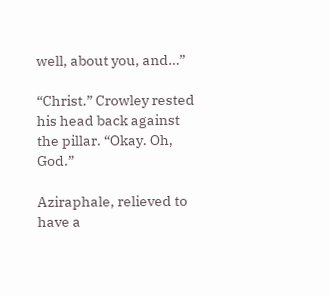well, about you, and…”

“Christ.” Crowley rested his head back against the pillar. “Okay. Oh, God.”

Aziraphale, relieved to have a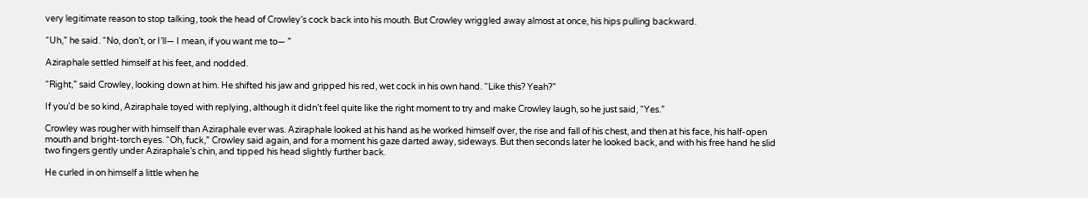very legitimate reason to stop talking, took the head of Crowley’s cock back into his mouth. But Crowley wriggled away almost at once, his hips pulling backward.

“Uh,” he said. “No, don’t, or I’ll— I mean, if you want me to— ”

Aziraphale settled himself at his feet, and nodded.

“Right,” said Crowley, looking down at him. He shifted his jaw and gripped his red, wet cock in his own hand. “Like this? Yeah?”

If you’d be so kind, Aziraphale toyed with replying, although it didn’t feel quite like the right moment to try and make Crowley laugh, so he just said, “Yes.”

Crowley was rougher with himself than Aziraphale ever was. Aziraphale looked at his hand as he worked himself over, the rise and fall of his chest, and then at his face, his half-open mouth and bright-torch eyes. “Oh, fuck,” Crowley said again, and for a moment his gaze darted away, sideways. But then seconds later he looked back, and with his free hand he slid two fingers gently under Aziraphale’s chin, and tipped his head slightly further back.

He curled in on himself a little when he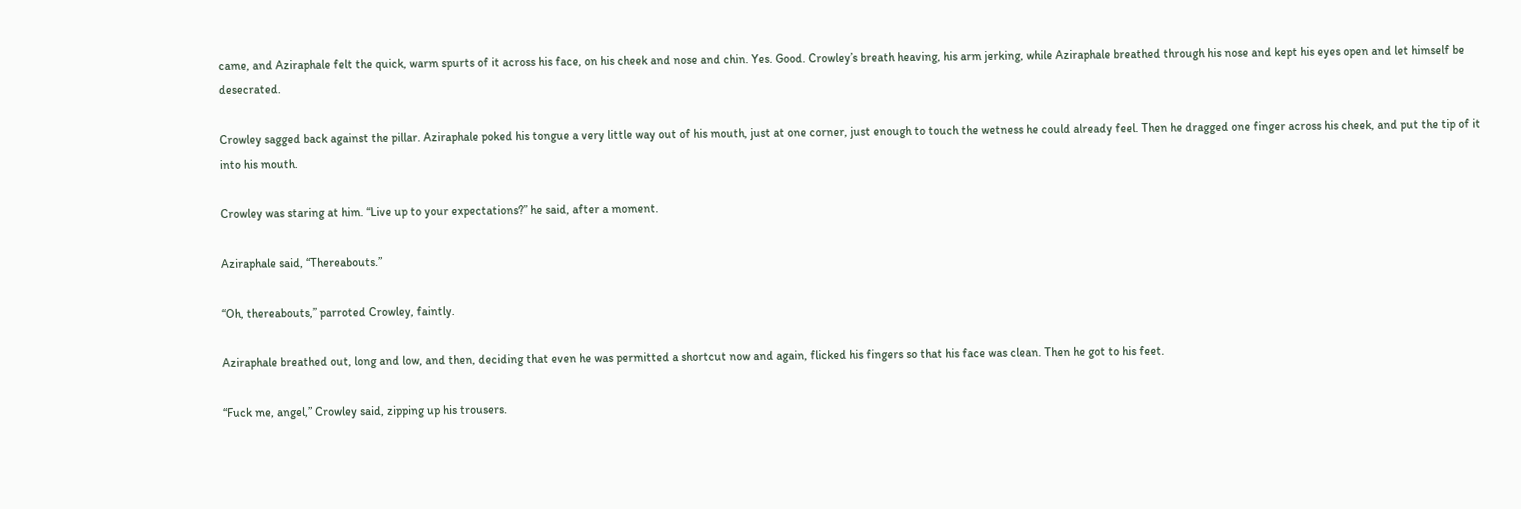came, and Aziraphale felt the quick, warm spurts of it across his face, on his cheek and nose and chin. Yes. Good. Crowley’s breath heaving, his arm jerking, while Aziraphale breathed through his nose and kept his eyes open and let himself be desecrated.

Crowley sagged back against the pillar. Aziraphale poked his tongue a very little way out of his mouth, just at one corner, just enough to touch the wetness he could already feel. Then he dragged one finger across his cheek, and put the tip of it into his mouth.

Crowley was staring at him. “Live up to your expectations?” he said, after a moment.

Aziraphale said, “Thereabouts.”

“Oh, thereabouts,” parroted Crowley, faintly.

Aziraphale breathed out, long and low, and then, deciding that even he was permitted a shortcut now and again, flicked his fingers so that his face was clean. Then he got to his feet.

“Fuck me, angel,” Crowley said, zipping up his trousers.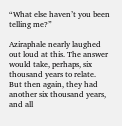“What else haven’t you been telling me?”

Aziraphale nearly laughed out loud at this. The answer would take, perhaps, six thousand years to relate. But then again, they had another six thousand years, and all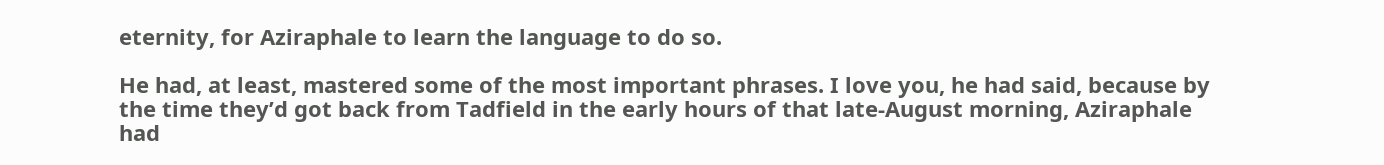eternity, for Aziraphale to learn the language to do so.

He had, at least, mastered some of the most important phrases. I love you, he had said, because by the time they’d got back from Tadfield in the early hours of that late-August morning, Aziraphale had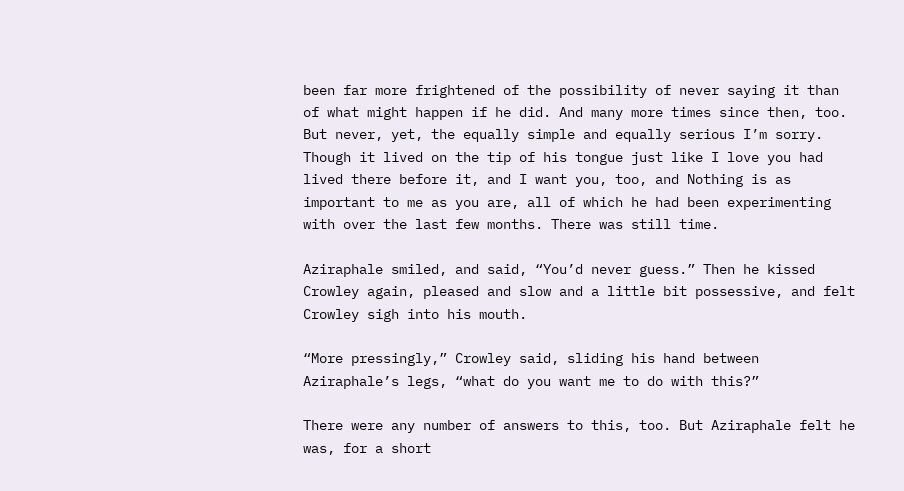been far more frightened of the possibility of never saying it than of what might happen if he did. And many more times since then, too. But never, yet, the equally simple and equally serious I’m sorry. Though it lived on the tip of his tongue just like I love you had lived there before it, and I want you, too, and Nothing is as important to me as you are, all of which he had been experimenting with over the last few months. There was still time.

Aziraphale smiled, and said, “You’d never guess.” Then he kissed Crowley again, pleased and slow and a little bit possessive, and felt Crowley sigh into his mouth.

“More pressingly,” Crowley said, sliding his hand between Aziraphale’s legs, “what do you want me to do with this?”

There were any number of answers to this, too. But Aziraphale felt he was, for a short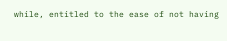while, entitled to the ease of not having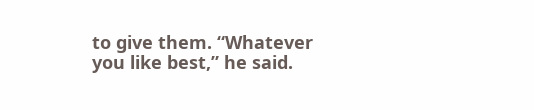to give them. “Whatever you like best,” he said.